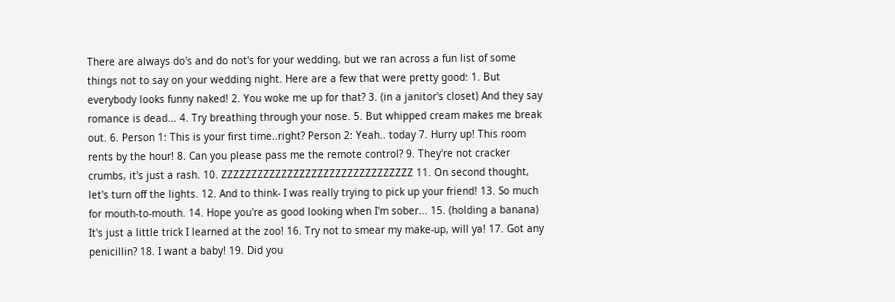There are always do's and do not's for your wedding, but we ran across a fun list of some things not to say on your wedding night. Here are a few that were pretty good: 1. But everybody looks funny naked! 2. You woke me up for that? 3. (in a janitor's closet) And they say romance is dead... 4. Try breathing through your nose. 5. But whipped cream makes me break out. 6. Person 1: This is your first time..right? Person 2: Yeah.. today 7. Hurry up! This room rents by the hour! 8. Can you please pass me the remote control? 9. They're not cracker crumbs, it's just a rash. 10. ZZZZZZZZZZZZZZZZZZZZZZZZZZZZZZZZ 11. On second thought, let's turn off the lights. 12. And to think- I was really trying to pick up your friend! 13. So much for mouth-to-mouth. 14. Hope you're as good looking when I'm sober... 15. (holding a banana) It's just a little trick I learned at the zoo! 16. Try not to smear my make-up, will ya! 17. Got any penicillin? 18. I want a baby! 19. Did you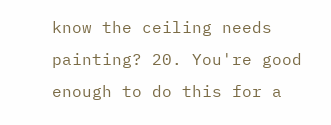know the ceiling needs painting? 20. You're good enough to do this for a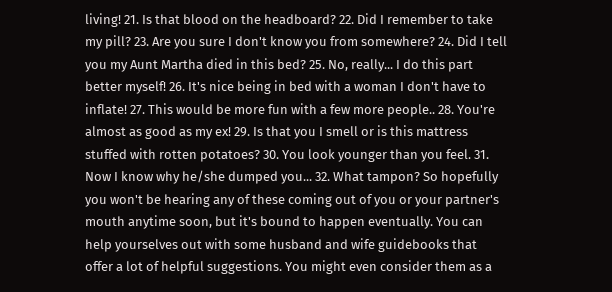living! 21. Is that blood on the headboard? 22. Did I remember to take my pill? 23. Are you sure I don't know you from somewhere? 24. Did I tell you my Aunt Martha died in this bed? 25. No, really... I do this part better myself! 26. It's nice being in bed with a woman I don't have to inflate! 27. This would be more fun with a few more people.. 28. You're almost as good as my ex! 29. Is that you I smell or is this mattress stuffed with rotten potatoes? 30. You look younger than you feel. 31. Now I know why he/she dumped you... 32. What tampon? So hopefully you won't be hearing any of these coming out of you or your partner's mouth anytime soon, but it's bound to happen eventually. You can help yourselves out with some husband and wife guidebooks that offer a lot of helpful suggestions. You might even consider them as a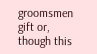groomsmen gift or, though this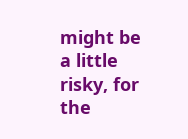might be a little risky, for the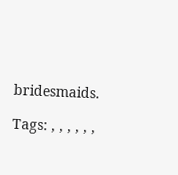bridesmaids.

Tags: , , , , , ,